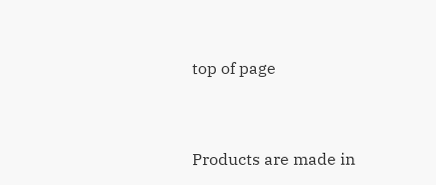top of page


Products are made in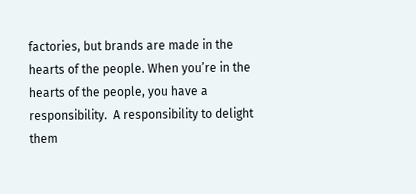factories, but brands are made in the hearts of the people. When you’re in the hearts of the people, you have a responsibility.  A responsibility to delight them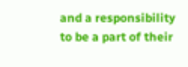and a responsibility to be a part of their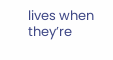lives when they’re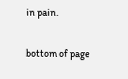in pain.

bottom of page